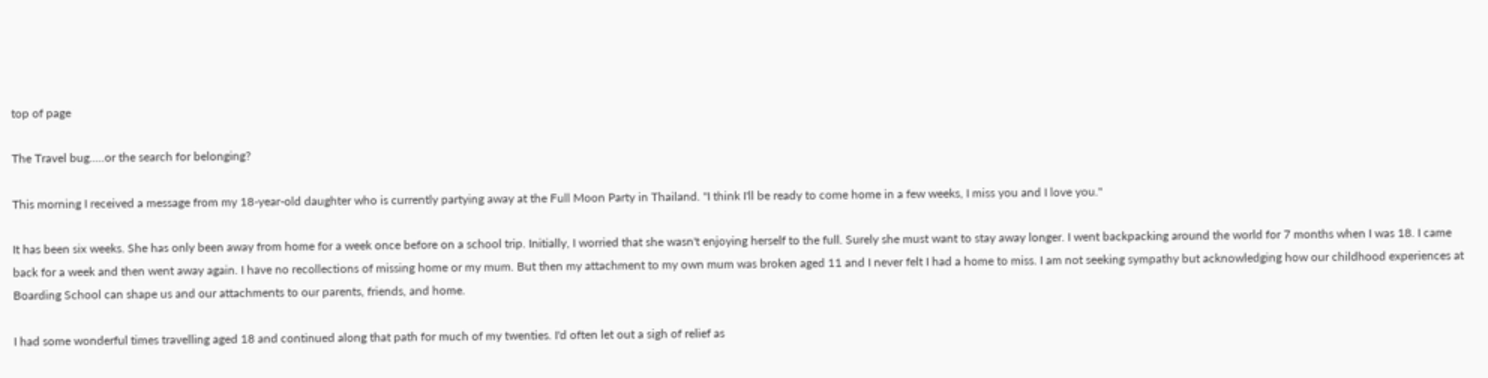top of page

The Travel bug.....or the search for belonging?

This morning I received a message from my 18-year-old daughter who is currently partying away at the Full Moon Party in Thailand. "I think I'll be ready to come home in a few weeks, I miss you and I love you."

It has been six weeks. She has only been away from home for a week once before on a school trip. Initially, I worried that she wasn't enjoying herself to the full. Surely she must want to stay away longer. I went backpacking around the world for 7 months when I was 18. I came back for a week and then went away again. I have no recollections of missing home or my mum. But then my attachment to my own mum was broken aged 11 and I never felt I had a home to miss. I am not seeking sympathy but acknowledging how our childhood experiences at Boarding School can shape us and our attachments to our parents, friends, and home.

I had some wonderful times travelling aged 18 and continued along that path for much of my twenties. I'd often let out a sigh of relief as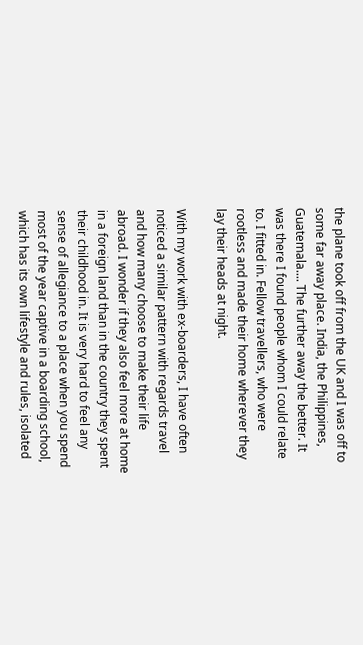the plane took off from the UK and I was off to some far away place. India, the Philippines, Guatemala.... The further away the better. It was there I found people whom I could relate to. I fitted in. Fellow travellers, who were rootless and made their home wherever they lay their heads at night.

With my work with ex-boarders, I have often noticed a similar pattern with regards travel and how many choose to make their life abroad. I wonder if they also feel more at home in a foreign land than in the country they spent their childhood in. It is very hard to feel any sense of allegiance to a place when you spend most of the year captive in a boarding school, which has its own lifestyle and rules, isolated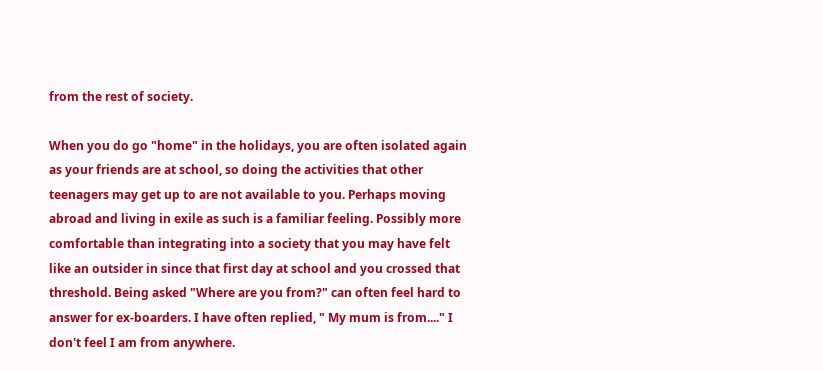from the rest of society.

When you do go "home" in the holidays, you are often isolated again as your friends are at school, so doing the activities that other teenagers may get up to are not available to you. Perhaps moving abroad and living in exile as such is a familiar feeling. Possibly more comfortable than integrating into a society that you may have felt like an outsider in since that first day at school and you crossed that threshold. Being asked "Where are you from?" can often feel hard to answer for ex-boarders. I have often replied, " My mum is from...." I don't feel I am from anywhere.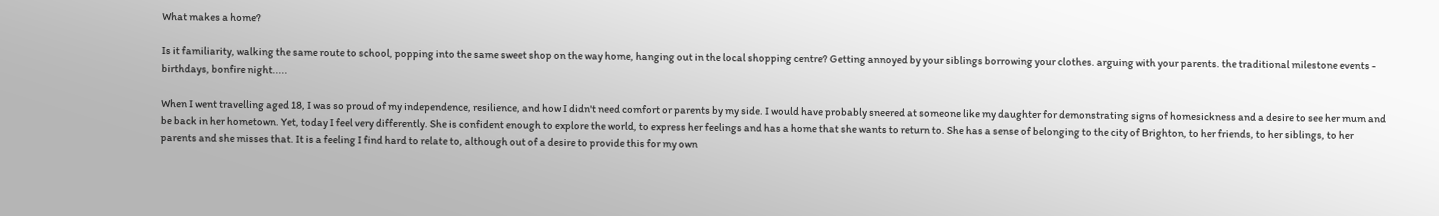What makes a home?

Is it familiarity, walking the same route to school, popping into the same sweet shop on the way home, hanging out in the local shopping centre? Getting annoyed by your siblings borrowing your clothes. arguing with your parents. the traditional milestone events - birthdays, bonfire night.....

When I went travelling aged 18, I was so proud of my independence, resilience, and how I didn't need comfort or parents by my side. I would have probably sneered at someone like my daughter for demonstrating signs of homesickness and a desire to see her mum and be back in her hometown. Yet, today I feel very differently. She is confident enough to explore the world, to express her feelings and has a home that she wants to return to. She has a sense of belonging to the city of Brighton, to her friends, to her siblings, to her parents and she misses that. It is a feeling I find hard to relate to, although out of a desire to provide this for my own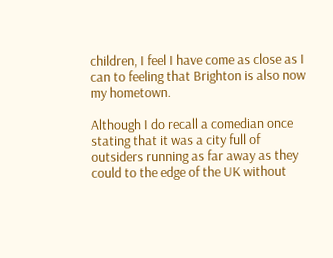children, I feel I have come as close as I can to feeling that Brighton is also now my hometown.

Although I do recall a comedian once stating that it was a city full of outsiders running as far away as they could to the edge of the UK without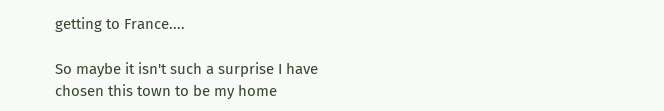getting to France....

So maybe it isn't such a surprise I have chosen this town to be my home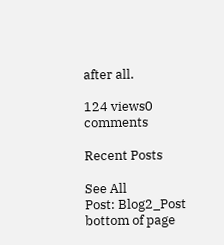after all.

124 views0 comments

Recent Posts

See All
Post: Blog2_Post
bottom of page